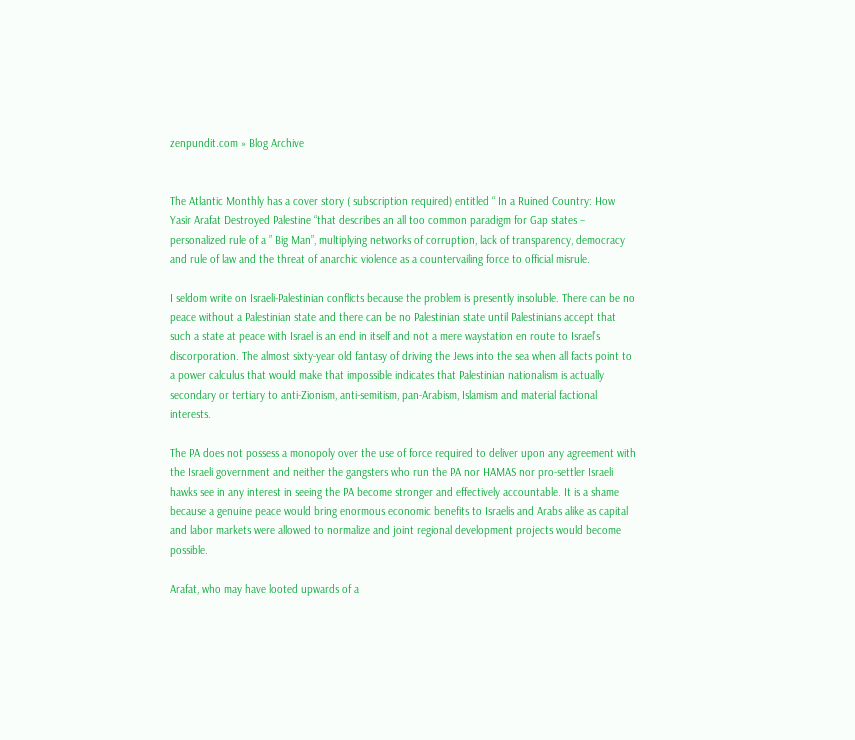zenpundit.com » Blog Archive


The Atlantic Monthly has a cover story ( subscription required) entitled “ In a Ruined Country: How Yasir Arafat Destroyed Palestine “that describes an all too common paradigm for Gap states – personalized rule of a ” Big Man”, multiplying networks of corruption, lack of transparency, democracy and rule of law and the threat of anarchic violence as a countervailing force to official misrule.

I seldom write on Israeli-Palestinian conflicts because the problem is presently insoluble. There can be no peace without a Palestinian state and there can be no Palestinian state until Palestinians accept that such a state at peace with Israel is an end in itself and not a mere waystation en route to Israel’s discorporation. The almost sixty-year old fantasy of driving the Jews into the sea when all facts point to a power calculus that would make that impossible indicates that Palestinian nationalism is actually secondary or tertiary to anti-Zionism, anti-semitism, pan-Arabism, Islamism and material factional interests.

The PA does not possess a monopoly over the use of force required to deliver upon any agreement with the Israeli government and neither the gangsters who run the PA nor HAMAS nor pro-settler Israeli hawks see in any interest in seeing the PA become stronger and effectively accountable. It is a shame because a genuine peace would bring enormous economic benefits to Israelis and Arabs alike as capital and labor markets were allowed to normalize and joint regional development projects would become possible.

Arafat, who may have looted upwards of a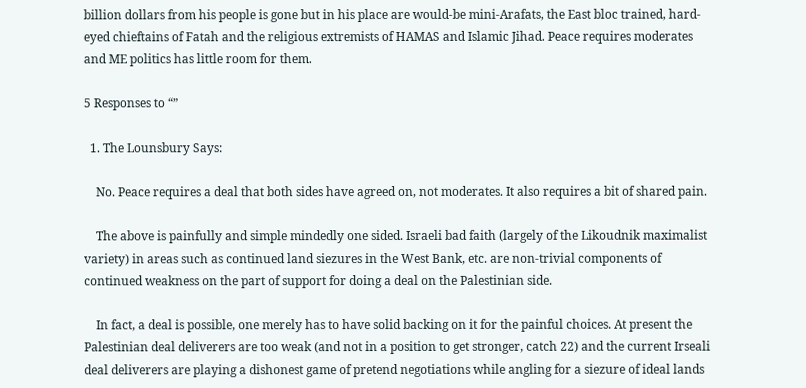billion dollars from his people is gone but in his place are would-be mini-Arafats, the East bloc trained, hard-eyed chieftains of Fatah and the religious extremists of HAMAS and Islamic Jihad. Peace requires moderates and ME politics has little room for them.

5 Responses to “”

  1. The Lounsbury Says:

    No. Peace requires a deal that both sides have agreed on, not moderates. It also requires a bit of shared pain.

    The above is painfully and simple mindedly one sided. Israeli bad faith (largely of the Likoudnik maximalist variety) in areas such as continued land siezures in the West Bank, etc. are non-trivial components of continued weakness on the part of support for doing a deal on the Palestinian side.

    In fact, a deal is possible, one merely has to have solid backing on it for the painful choices. At present the Palestinian deal deliverers are too weak (and not in a position to get stronger, catch 22) and the current Irseali deal deliverers are playing a dishonest game of pretend negotiations while angling for a siezure of ideal lands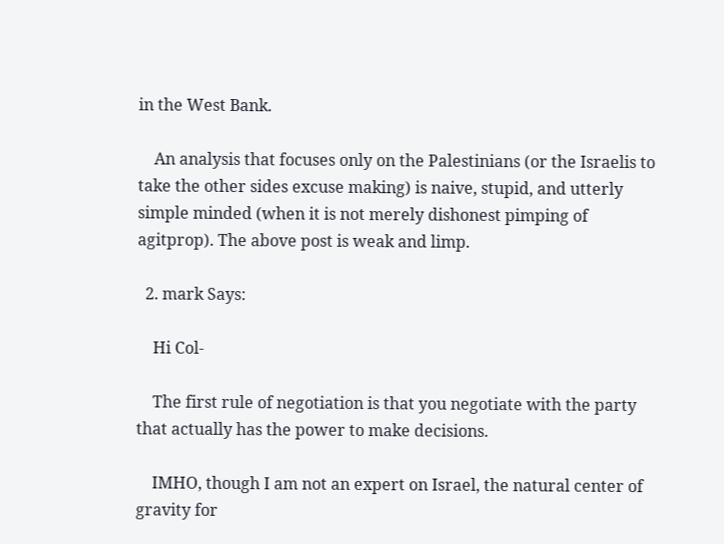in the West Bank.

    An analysis that focuses only on the Palestinians (or the Israelis to take the other sides excuse making) is naive, stupid, and utterly simple minded (when it is not merely dishonest pimping of agitprop). The above post is weak and limp.

  2. mark Says:

    Hi Col-

    The first rule of negotiation is that you negotiate with the party that actually has the power to make decisions.

    IMHO, though I am not an expert on Israel, the natural center of gravity for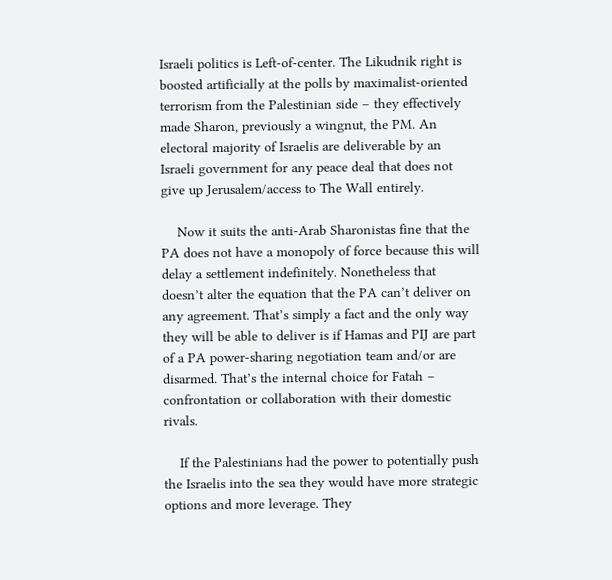Israeli politics is Left-of-center. The Likudnik right is boosted artificially at the polls by maximalist-oriented terrorism from the Palestinian side – they effectively made Sharon, previously a wingnut, the PM. An electoral majority of Israelis are deliverable by an Israeli government for any peace deal that does not give up Jerusalem/access to The Wall entirely.

    Now it suits the anti-Arab Sharonistas fine that the PA does not have a monopoly of force because this will delay a settlement indefinitely. Nonetheless that doesn’t alter the equation that the PA can’t deliver on any agreement. That’s simply a fact and the only way they will be able to deliver is if Hamas and PIJ are part of a PA power-sharing negotiation team and/or are disarmed. That’s the internal choice for Fatah – confrontation or collaboration with their domestic rivals.

    If the Palestinians had the power to potentially push the Israelis into the sea they would have more strategic options and more leverage. They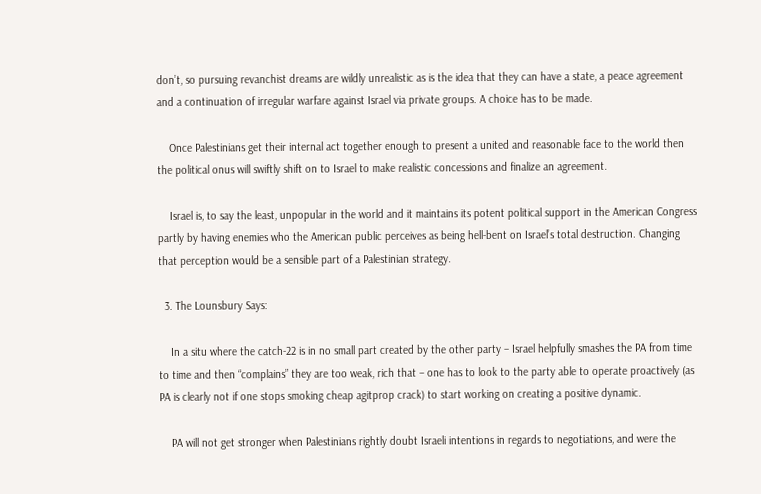don’t, so pursuing revanchist dreams are wildly unrealistic as is the idea that they can have a state, a peace agreement and a continuation of irregular warfare against Israel via private groups. A choice has to be made.

    Once Palestinians get their internal act together enough to present a united and reasonable face to the world then the political onus will swiftly shift on to Israel to make realistic concessions and finalize an agreement.

    Israel is, to say the least, unpopular in the world and it maintains its potent political support in the American Congress partly by having enemies who the American public perceives as being hell-bent on Israel’s total destruction. Changing that perception would be a sensible part of a Palestinian strategy.

  3. The Lounsbury Says:

    In a situ where the catch-22 is in no small part created by the other party – Israel helpfully smashes the PA from time to time and then “complains” they are too weak, rich that – one has to look to the party able to operate proactively (as PA is clearly not if one stops smoking cheap agitprop crack) to start working on creating a positive dynamic.

    PA will not get stronger when Palestinians rightly doubt Israeli intentions in regards to negotiations, and were the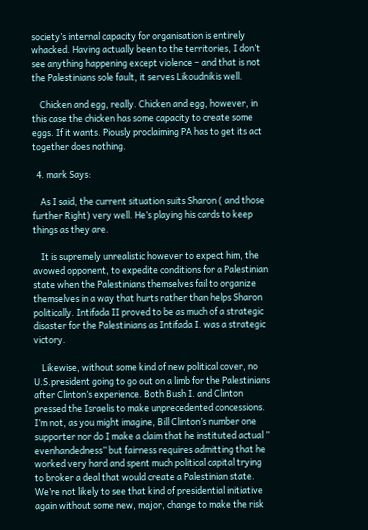society’s internal capacity for organisation is entirely whacked. Having actually been to the territories, I don’t see anything happening except violence – and that is not the Palestinians sole fault, it serves Likoudnikis well.

    Chicken and egg, really. Chicken and egg, however, in this case the chicken has some capacity to create some eggs. If it wants. Piously proclaiming PA has to get its act together does nothing.

  4. mark Says:

    As I said, the current situation suits Sharon ( and those further Right) very well. He’s playing his cards to keep things as they are.

    It is supremely unrealistic however to expect him, the avowed opponent, to expedite conditions for a Palestinian state when the Palestinians themselves fail to organize themselves in a way that hurts rather than helps Sharon politically. Intifada II proved to be as much of a strategic disaster for the Palestinians as Intifada I. was a strategic victory.

    Likewise, without some kind of new political cover, no U.S.president going to go out on a limb for the Palestinians after Clinton’s experience. Both Bush I. and Clinton pressed the Israelis to make unprecedented concessions. I’m not, as you might imagine, Bill Clinton’s number one supporter nor do I make a claim that he instituted actual ” evenhandedness” but fairness requires admitting that he worked very hard and spent much political capital trying to broker a deal that would create a Palestinian state. We’re not likely to see that kind of presidential initiative again without some new, major, change to make the risk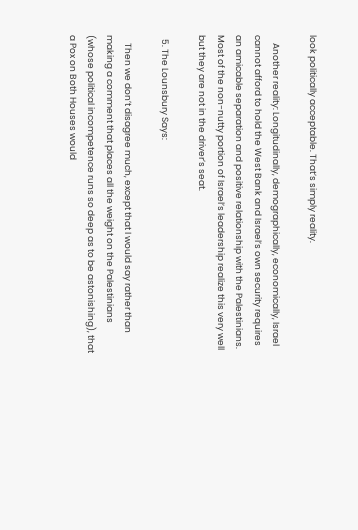look politically acceptable. That’s simply reality.

    Another reality: Longitudinally, demographically, economically, Israel cannot afford to hold the West Bank and Israel’s own security requires an amicable separation and positive relationship with the Palestinians. Most of the non-nutty portion of Israel’s leadership realize this very well but they are not in the driver’s seat.

  5. The Lounsbury Says:

    Then we don’t disagree much, except that I would say rather than making a comment that places all the weight on the Palestinians (whose political incompetence runs so deep as to be astonishing), that a Pox on Both Houses would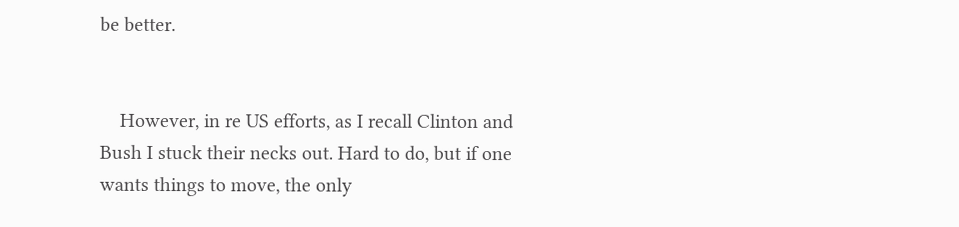be better.


    However, in re US efforts, as I recall Clinton and Bush I stuck their necks out. Hard to do, but if one wants things to move, the only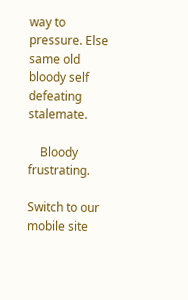way to pressure. Else same old bloody self defeating stalemate.

    Bloody frustrating.

Switch to our mobile site